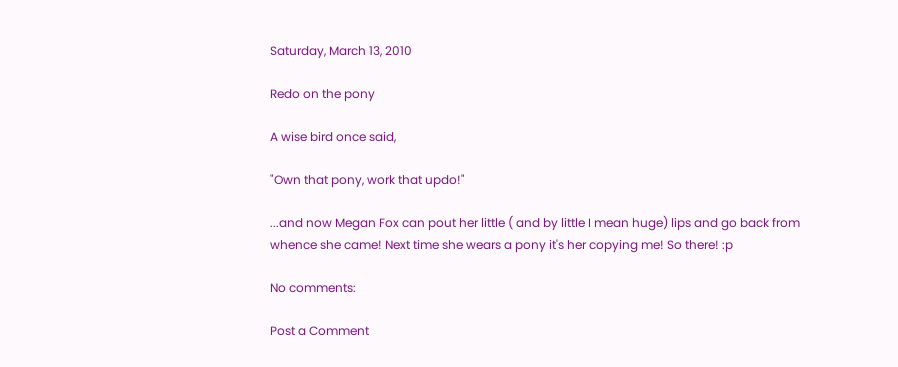Saturday, March 13, 2010

Redo on the pony

A wise bird once said,

"Own that pony, work that updo!"

...and now Megan Fox can pout her little ( and by little I mean huge) lips and go back from whence she came! Next time she wears a pony it's her copying me! So there! :p

No comments:

Post a Comment